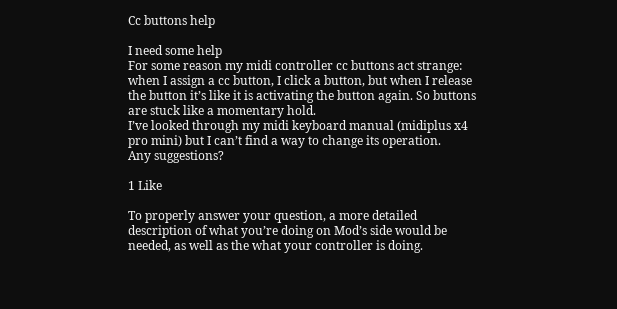Cc buttons help

I need some help
For some reason my midi controller cc buttons act strange: when I assign a cc button, I click a button, but when I release the button it’s like it is activating the button again. So buttons are stuck like a momentary hold.
I’ve looked through my midi keyboard manual (midiplus x4 pro mini) but I can’t find a way to change its operation.
Any suggestions?

1 Like

To properly answer your question, a more detailed description of what you’re doing on Mod’s side would be needed, as well as the what your controller is doing.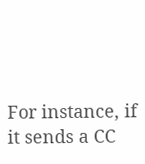For instance, if it sends a CC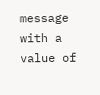message with a value of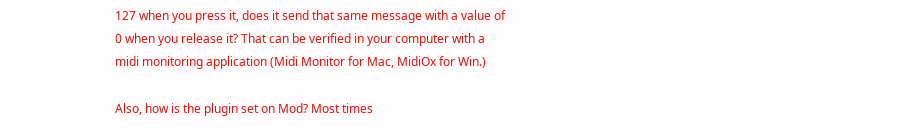127 when you press it, does it send that same message with a value of 0 when you release it? That can be verified in your computer with a midi monitoring application (Midi Monitor for Mac, MidiOx for Win.)

Also, how is the plugin set on Mod? Most times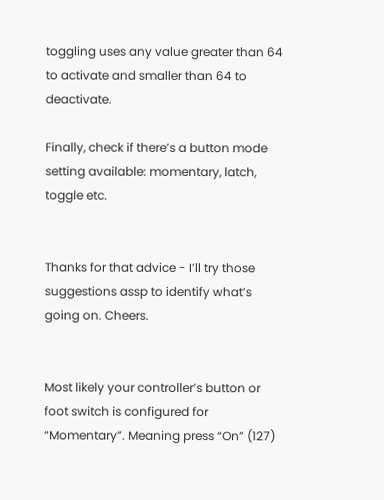toggling uses any value greater than 64 to activate and smaller than 64 to deactivate.

Finally, check if there’s a button mode setting available: momentary, latch, toggle etc.


Thanks for that advice - I’ll try those suggestions assp to identify what’s going on. Cheers.


Most likely your controller’s button or foot switch is configured for “Momentary”. Meaning press “On” (127)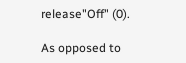release"Off" (0).

As opposed to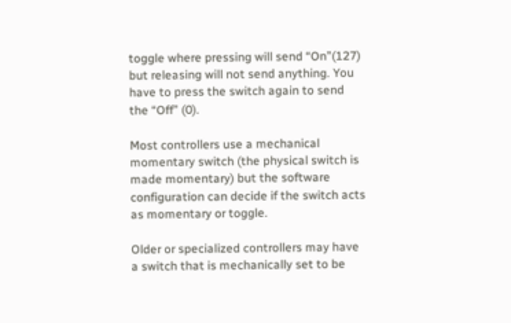toggle where pressing will send “On”(127) but releasing will not send anything. You have to press the switch again to send the “Off” (0).

Most controllers use a mechanical momentary switch (the physical switch is made momentary) but the software configuration can decide if the switch acts as momentary or toggle.

Older or specialized controllers may have a switch that is mechanically set to be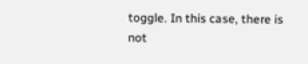toggle. In this case, there is not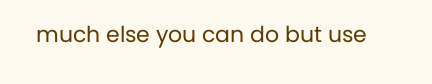much else you can do but use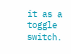it as a toggle switch.